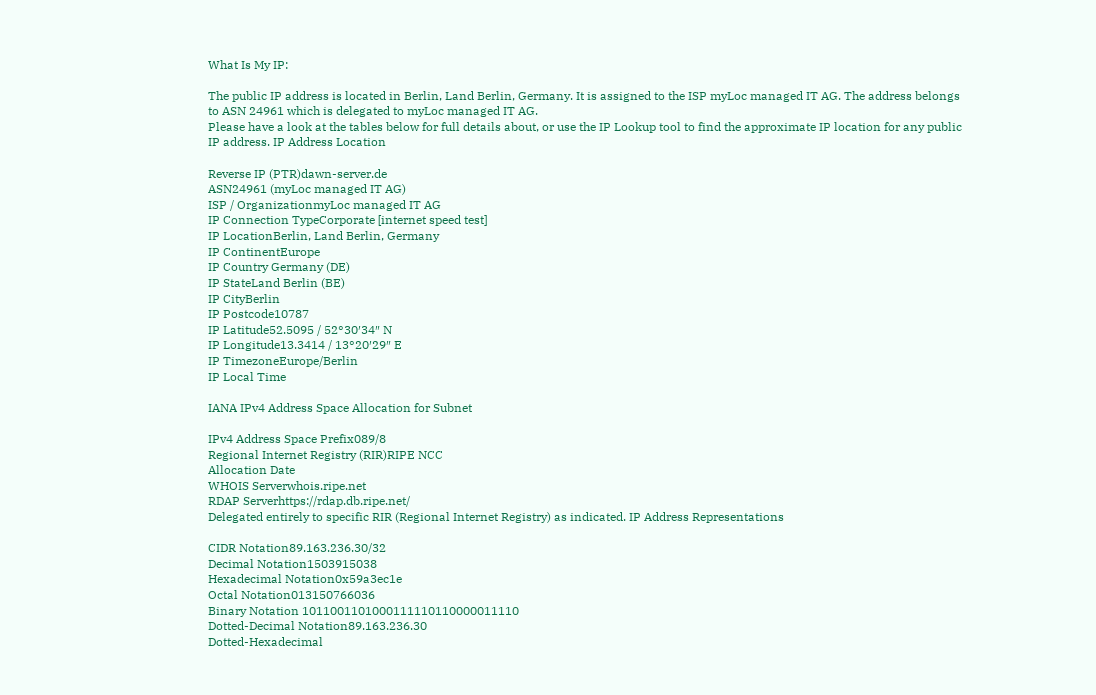What Is My IP:

The public IP address is located in Berlin, Land Berlin, Germany. It is assigned to the ISP myLoc managed IT AG. The address belongs to ASN 24961 which is delegated to myLoc managed IT AG.
Please have a look at the tables below for full details about, or use the IP Lookup tool to find the approximate IP location for any public IP address. IP Address Location

Reverse IP (PTR)dawn-server.de
ASN24961 (myLoc managed IT AG)
ISP / OrganizationmyLoc managed IT AG
IP Connection TypeCorporate [internet speed test]
IP LocationBerlin, Land Berlin, Germany
IP ContinentEurope
IP Country Germany (DE)
IP StateLand Berlin (BE)
IP CityBerlin
IP Postcode10787
IP Latitude52.5095 / 52°30′34″ N
IP Longitude13.3414 / 13°20′29″ E
IP TimezoneEurope/Berlin
IP Local Time

IANA IPv4 Address Space Allocation for Subnet

IPv4 Address Space Prefix089/8
Regional Internet Registry (RIR)RIPE NCC
Allocation Date
WHOIS Serverwhois.ripe.net
RDAP Serverhttps://rdap.db.ripe.net/
Delegated entirely to specific RIR (Regional Internet Registry) as indicated. IP Address Representations

CIDR Notation89.163.236.30/32
Decimal Notation1503915038
Hexadecimal Notation0x59a3ec1e
Octal Notation013150766036
Binary Notation 1011001101000111110110000011110
Dotted-Decimal Notation89.163.236.30
Dotted-Hexadecimal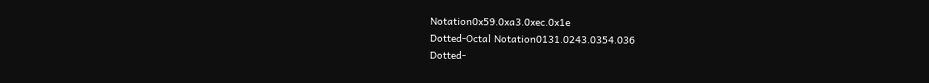Notation0x59.0xa3.0xec.0x1e
Dotted-Octal Notation0131.0243.0354.036
Dotted-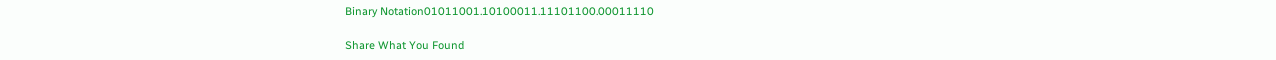Binary Notation01011001.10100011.11101100.00011110

Share What You Found